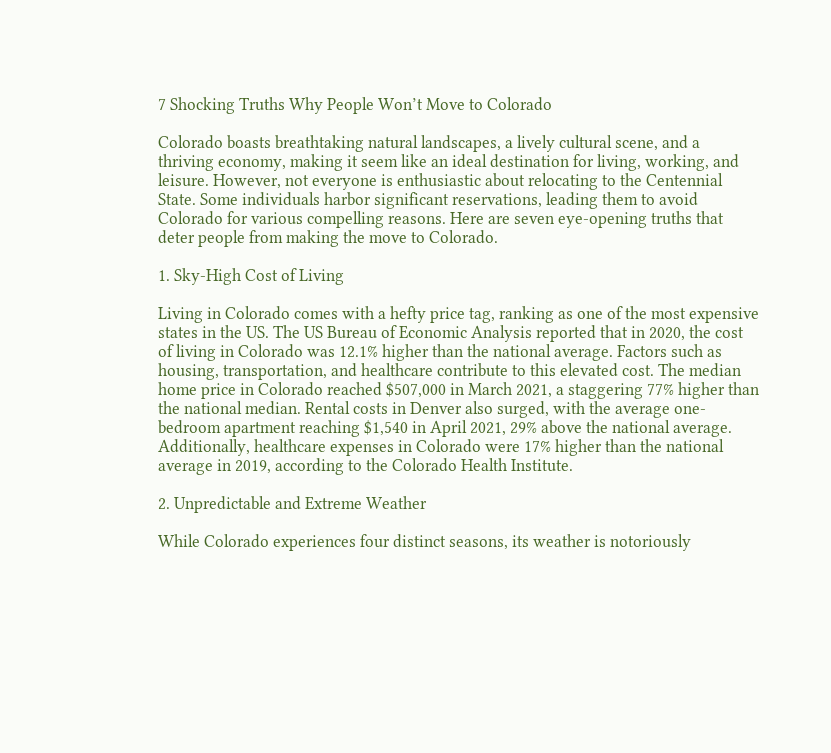7 Shocking Truths Why People Won’t Move to Colorado

Colorado boasts breathtaking natural landscapes, a lively cultural scene, and a thriving economy, making it seem like an ideal destination for living, working, and leisure. However, not everyone is enthusiastic about relocating to the Centennial State. Some individuals harbor significant reservations, leading them to avoid Colorado for various compelling reasons. Here are seven eye-opening truths that deter people from making the move to Colorado.

1. Sky-High Cost of Living

Living in Colorado comes with a hefty price tag, ranking as one of the most expensive states in the US. The US Bureau of Economic Analysis reported that in 2020, the cost of living in Colorado was 12.1% higher than the national average. Factors such as housing, transportation, and healthcare contribute to this elevated cost. The median home price in Colorado reached $507,000 in March 2021, a staggering 77% higher than the national median. Rental costs in Denver also surged, with the average one-bedroom apartment reaching $1,540 in April 2021, 29% above the national average. Additionally, healthcare expenses in Colorado were 17% higher than the national average in 2019, according to the Colorado Health Institute.

2. Unpredictable and Extreme Weather

While Colorado experiences four distinct seasons, its weather is notoriously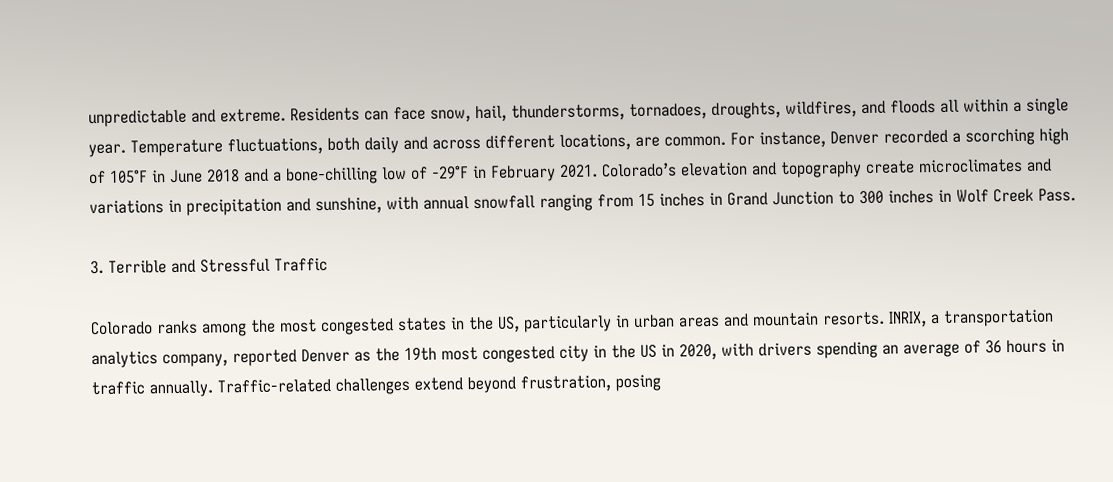unpredictable and extreme. Residents can face snow, hail, thunderstorms, tornadoes, droughts, wildfires, and floods all within a single year. Temperature fluctuations, both daily and across different locations, are common. For instance, Denver recorded a scorching high of 105°F in June 2018 and a bone-chilling low of -29°F in February 2021. Colorado’s elevation and topography create microclimates and variations in precipitation and sunshine, with annual snowfall ranging from 15 inches in Grand Junction to 300 inches in Wolf Creek Pass.

3. Terrible and Stressful Traffic

Colorado ranks among the most congested states in the US, particularly in urban areas and mountain resorts. INRIX, a transportation analytics company, reported Denver as the 19th most congested city in the US in 2020, with drivers spending an average of 36 hours in traffic annually. Traffic-related challenges extend beyond frustration, posing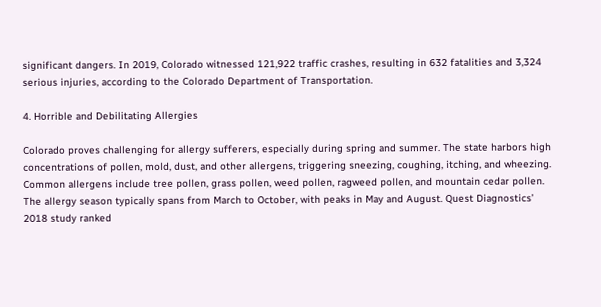significant dangers. In 2019, Colorado witnessed 121,922 traffic crashes, resulting in 632 fatalities and 3,324 serious injuries, according to the Colorado Department of Transportation.

4. Horrible and Debilitating Allergies

Colorado proves challenging for allergy sufferers, especially during spring and summer. The state harbors high concentrations of pollen, mold, dust, and other allergens, triggering sneezing, coughing, itching, and wheezing. Common allergens include tree pollen, grass pollen, weed pollen, ragweed pollen, and mountain cedar pollen. The allergy season typically spans from March to October, with peaks in May and August. Quest Diagnostics’ 2018 study ranked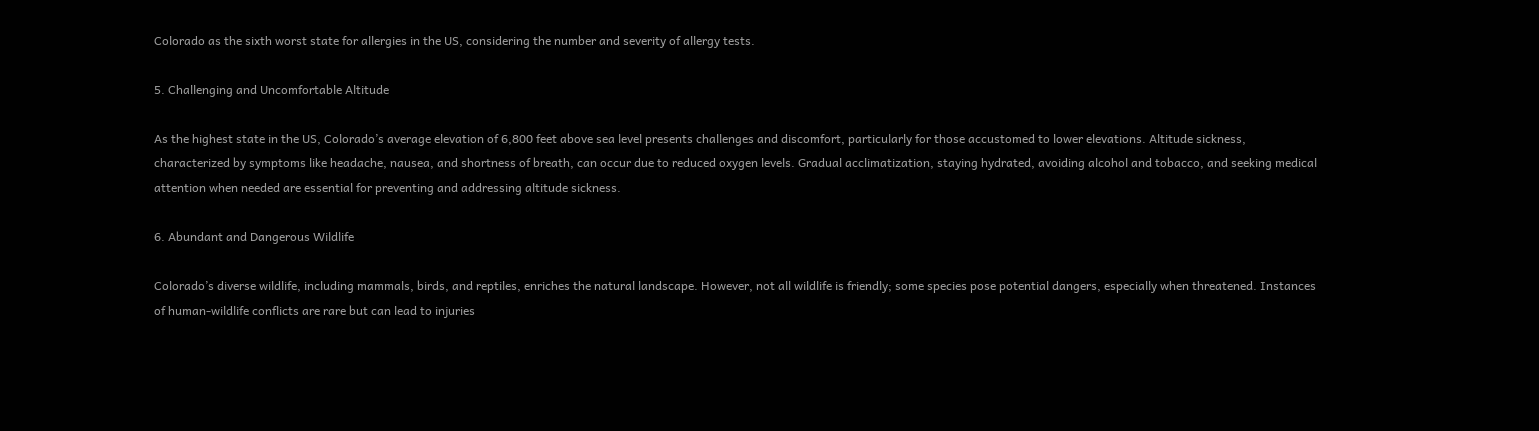Colorado as the sixth worst state for allergies in the US, considering the number and severity of allergy tests.

5. Challenging and Uncomfortable Altitude

As the highest state in the US, Colorado’s average elevation of 6,800 feet above sea level presents challenges and discomfort, particularly for those accustomed to lower elevations. Altitude sickness, characterized by symptoms like headache, nausea, and shortness of breath, can occur due to reduced oxygen levels. Gradual acclimatization, staying hydrated, avoiding alcohol and tobacco, and seeking medical attention when needed are essential for preventing and addressing altitude sickness.

6. Abundant and Dangerous Wildlife

Colorado’s diverse wildlife, including mammals, birds, and reptiles, enriches the natural landscape. However, not all wildlife is friendly; some species pose potential dangers, especially when threatened. Instances of human-wildlife conflicts are rare but can lead to injuries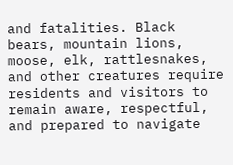and fatalities. Black bears, mountain lions, moose, elk, rattlesnakes, and other creatures require residents and visitors to remain aware, respectful, and prepared to navigate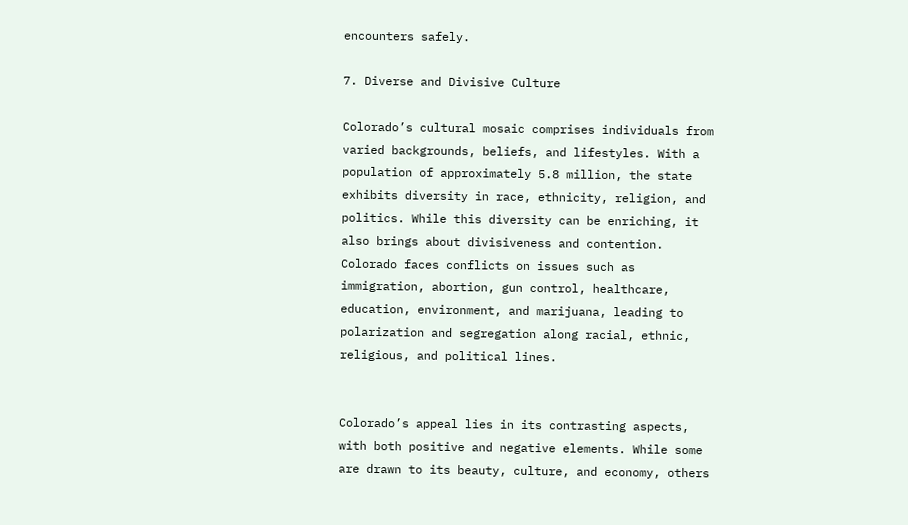encounters safely.

7. Diverse and Divisive Culture

Colorado’s cultural mosaic comprises individuals from varied backgrounds, beliefs, and lifestyles. With a population of approximately 5.8 million, the state exhibits diversity in race, ethnicity, religion, and politics. While this diversity can be enriching, it also brings about divisiveness and contention. Colorado faces conflicts on issues such as immigration, abortion, gun control, healthcare, education, environment, and marijuana, leading to polarization and segregation along racial, ethnic, religious, and political lines.


Colorado’s appeal lies in its contrasting aspects, with both positive and negative elements. While some are drawn to its beauty, culture, and economy, others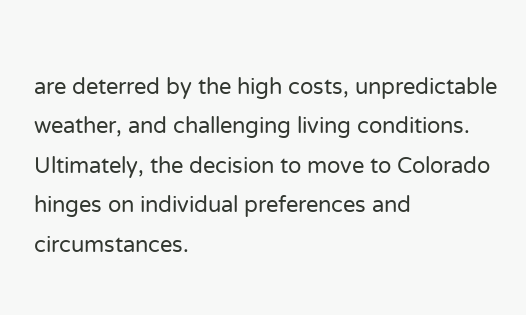are deterred by the high costs, unpredictable weather, and challenging living conditions. Ultimately, the decision to move to Colorado hinges on individual preferences and circumstances.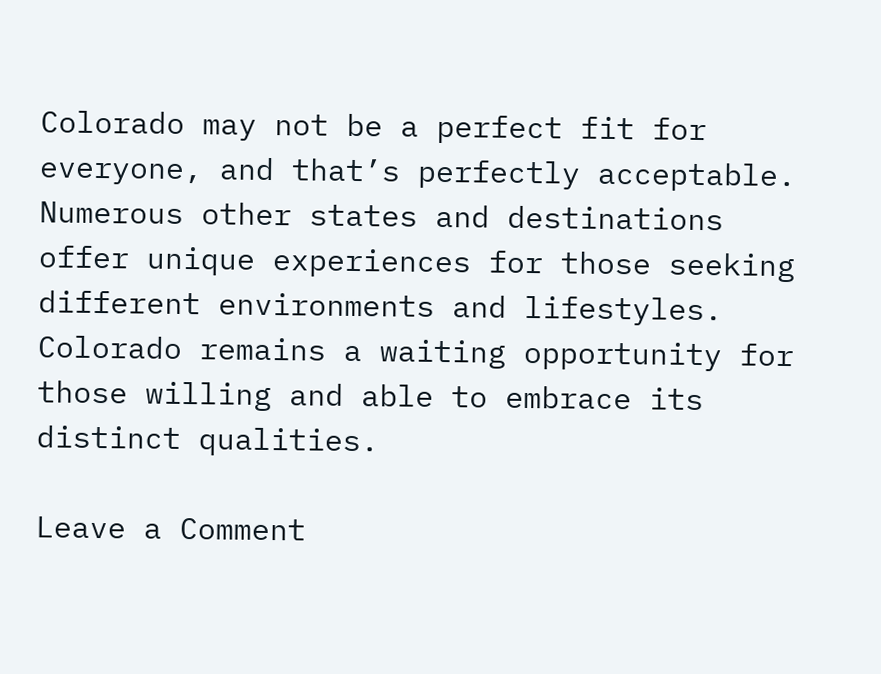Colorado may not be a perfect fit for everyone, and that’s perfectly acceptable. Numerous other states and destinations offer unique experiences for those seeking different environments and lifestyles. Colorado remains a waiting opportunity for those willing and able to embrace its distinct qualities.

Leave a Comment